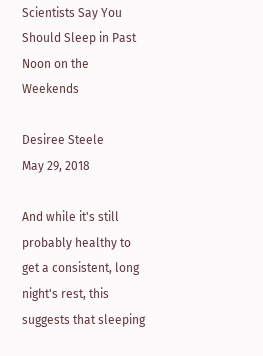Scientists Say You Should Sleep in Past Noon on the Weekends

Desiree Steele
May 29, 2018

And while it's still probably healthy to get a consistent, long night's rest, this suggests that sleeping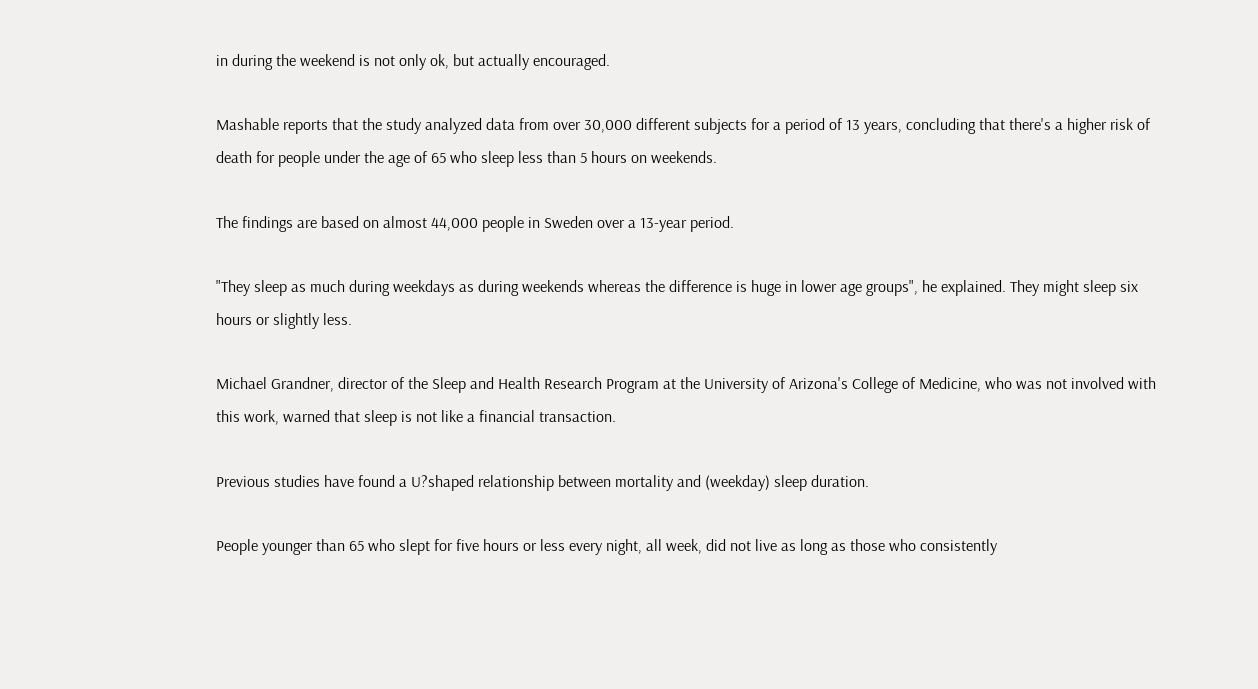in during the weekend is not only ok, but actually encouraged.

Mashable reports that the study analyzed data from over 30,000 different subjects for a period of 13 years, concluding that there's a higher risk of death for people under the age of 65 who sleep less than 5 hours on weekends.

The findings are based on almost 44,000 people in Sweden over a 13-year period.

"They sleep as much during weekdays as during weekends whereas the difference is huge in lower age groups", he explained. They might sleep six hours or slightly less.

Michael Grandner, director of the Sleep and Health Research Program at the University of Arizona's College of Medicine, who was not involved with this work, warned that sleep is not like a financial transaction.

Previous studies have found a U?shaped relationship between mortality and (weekday) sleep duration.

People younger than 65 who slept for five hours or less every night, all week, did not live as long as those who consistently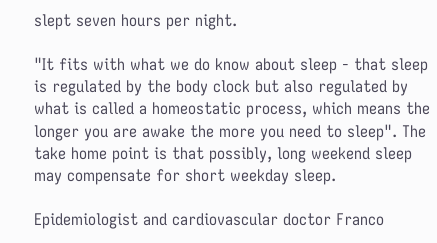slept seven hours per night.

"It fits with what we do know about sleep - that sleep is regulated by the body clock but also regulated by what is called a homeostatic process, which means the longer you are awake the more you need to sleep". The take home point is that possibly, long weekend sleep may compensate for short weekday sleep.

Epidemiologist and cardiovascular doctor Franco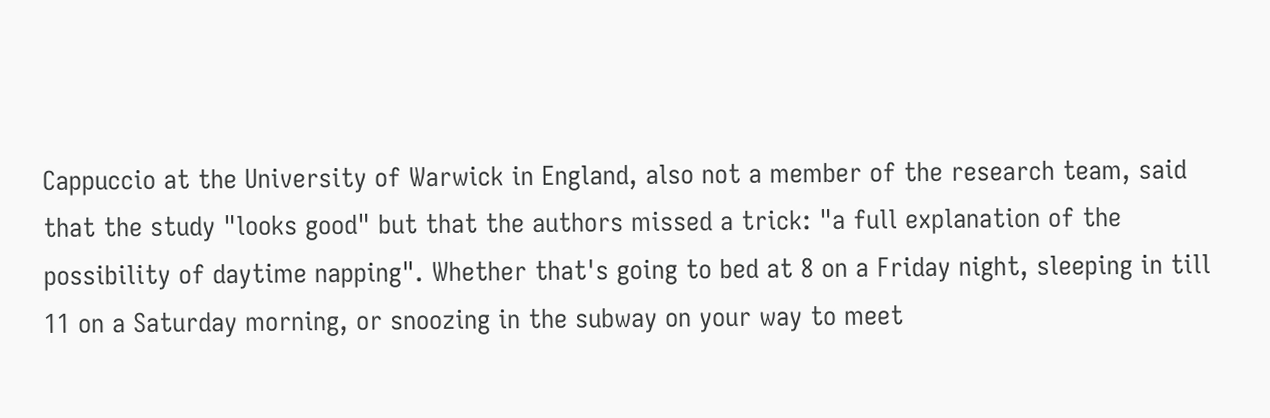Cappuccio at the University of Warwick in England, also not a member of the research team, said that the study "looks good" but that the authors missed a trick: "a full explanation of the possibility of daytime napping". Whether that's going to bed at 8 on a Friday night, sleeping in till 11 on a Saturday morning, or snoozing in the subway on your way to meet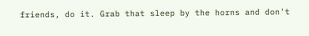friends, do it. Grab that sleep by the horns and don't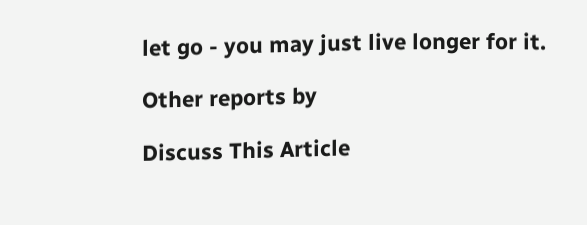let go - you may just live longer for it.

Other reports by

Discuss This Article